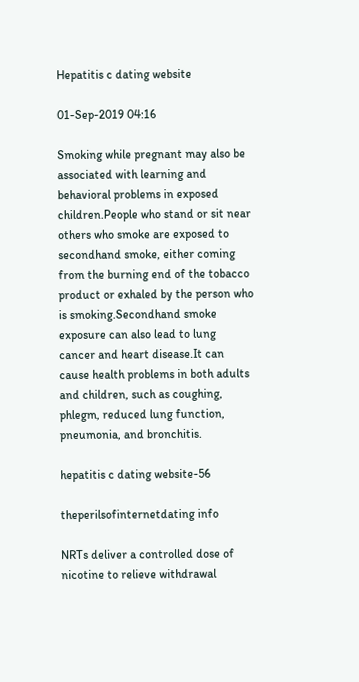Hepatitis c dating website

01-Sep-2019 04:16

Smoking while pregnant may also be associated with learning and behavioral problems in exposed children.People who stand or sit near others who smoke are exposed to secondhand smoke, either coming from the burning end of the tobacco product or exhaled by the person who is smoking.Secondhand smoke exposure can also lead to lung cancer and heart disease.It can cause health problems in both adults and children, such as coughing, phlegm, reduced lung function, pneumonia, and bronchitis.

hepatitis c dating website-56

theperilsofinternetdating info

NRTs deliver a controlled dose of nicotine to relieve withdrawal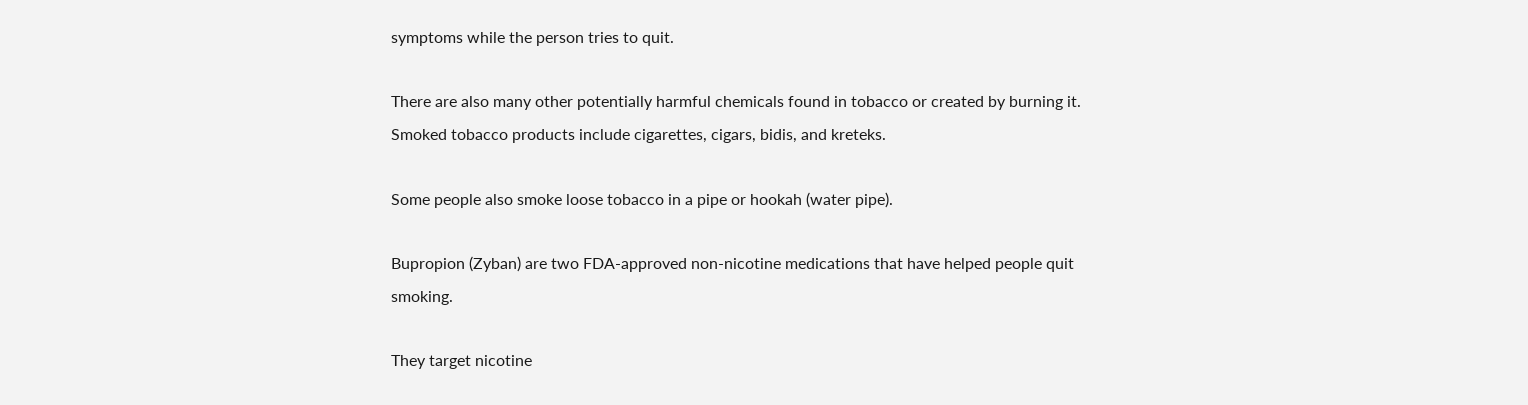symptoms while the person tries to quit.

There are also many other potentially harmful chemicals found in tobacco or created by burning it. Smoked tobacco products include cigarettes, cigars, bidis, and kreteks.

Some people also smoke loose tobacco in a pipe or hookah (water pipe).

Bupropion (Zyban) are two FDA-approved non-nicotine medications that have helped people quit smoking.

They target nicotine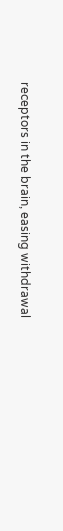receptors in the brain, easing withdrawal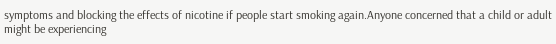symptoms and blocking the effects of nicotine if people start smoking again.Anyone concerned that a child or adult might be experiencing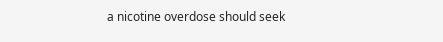a nicotine overdose should seek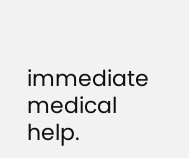immediate medical help.